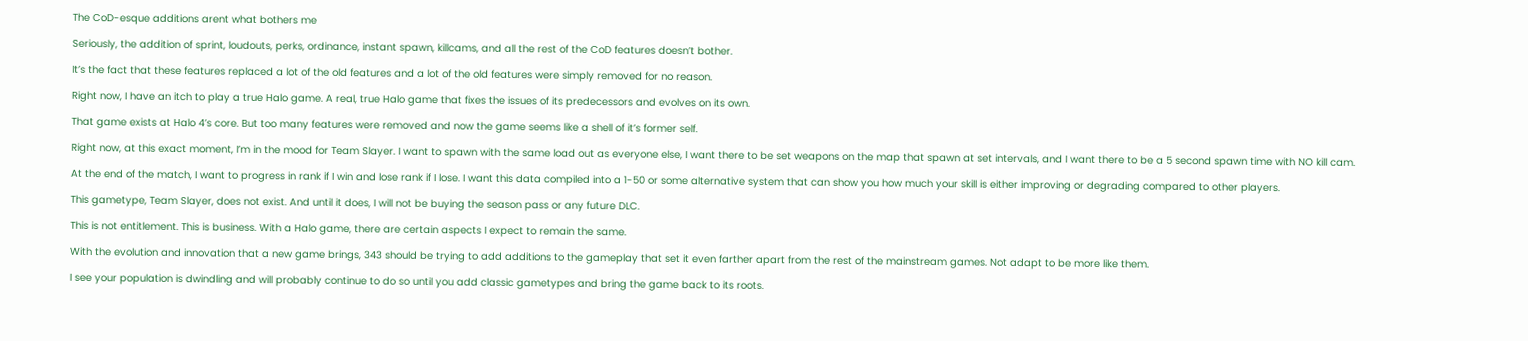The CoD-esque additions arent what bothers me

Seriously, the addition of sprint, loudouts, perks, ordinance, instant spawn, killcams, and all the rest of the CoD features doesn’t bother.

It’s the fact that these features replaced a lot of the old features and a lot of the old features were simply removed for no reason.

Right now, I have an itch to play a true Halo game. A real, true Halo game that fixes the issues of its predecessors and evolves on its own.

That game exists at Halo 4’s core. But too many features were removed and now the game seems like a shell of it’s former self.

Right now, at this exact moment, I’m in the mood for Team Slayer. I want to spawn with the same load out as everyone else, I want there to be set weapons on the map that spawn at set intervals, and I want there to be a 5 second spawn time with NO kill cam.

At the end of the match, I want to progress in rank if I win and lose rank if I lose. I want this data compiled into a 1-50 or some alternative system that can show you how much your skill is either improving or degrading compared to other players.

This gametype, Team Slayer, does not exist. And until it does, I will not be buying the season pass or any future DLC.

This is not entitlement. This is business. With a Halo game, there are certain aspects I expect to remain the same.

With the evolution and innovation that a new game brings, 343 should be trying to add additions to the gameplay that set it even farther apart from the rest of the mainstream games. Not adapt to be more like them.

I see your population is dwindling and will probably continue to do so until you add classic gametypes and bring the game back to its roots.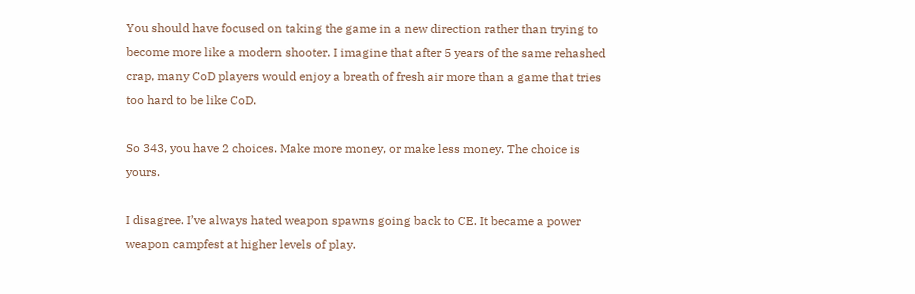You should have focused on taking the game in a new direction rather than trying to become more like a modern shooter. I imagine that after 5 years of the same rehashed crap, many CoD players would enjoy a breath of fresh air more than a game that tries too hard to be like CoD.

So 343, you have 2 choices. Make more money, or make less money. The choice is yours.

I disagree. I’ve always hated weapon spawns going back to CE. It became a power weapon campfest at higher levels of play.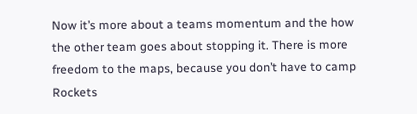Now it’s more about a teams momentum and the how the other team goes about stopping it. There is more freedom to the maps, because you don’t have to camp Rockets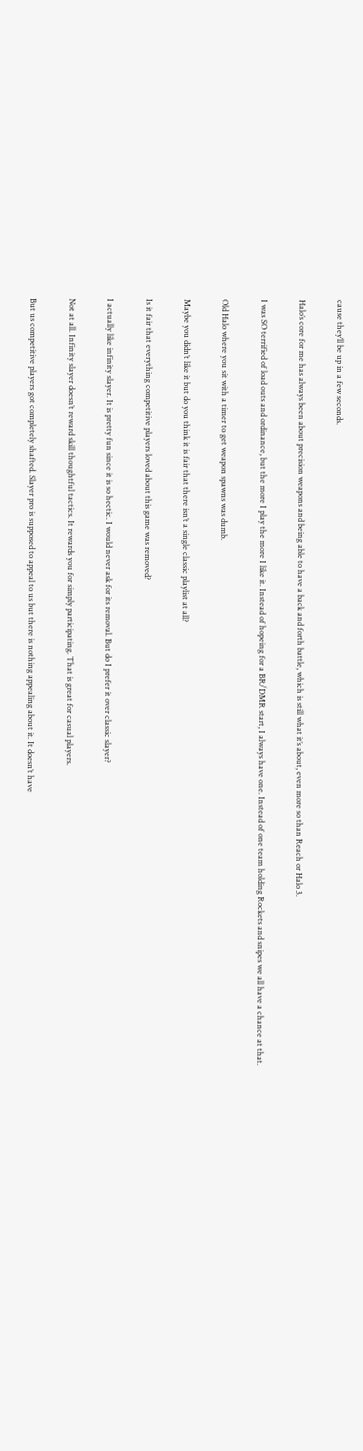cause they’ll be up in a few seconds.

Halo’s core for me has always been about precision weapons and being able to have a back and forth battle, which is still what it’s about, even more so than Reach or Halo 3.

I was SO terrified of load outs and ordinance, but the more I play the more I like it. Instead of hopeing for a BR/DMR start, I always have one. Instead of one team holding Rockets and snipes we all have a chance at that.

Old Halo where you sit with a timer to get weapon spawns was dumb.

Maybe you didn’t like it but do you think it is fair that there isn’t a single classic playlist at all?

Is it fair that everything competitive players loved about this game was removed?

I actually like infinity slayer. It is pretty fun since it is so hectic. I would never ask for its removal. But do I prefer it over classic slayer?

Not at all. Infinity slayer doesn’t reward skill thoughtful tactics. It rewards you for simply participating. That is great for casual players.

But us competitive players got completely shafted. Slayer pro is supposed to appeal to us but there is nothing appealing about it. It doesn’t have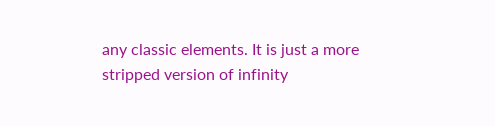any classic elements. It is just a more stripped version of infinity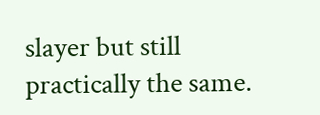slayer but still practically the same.